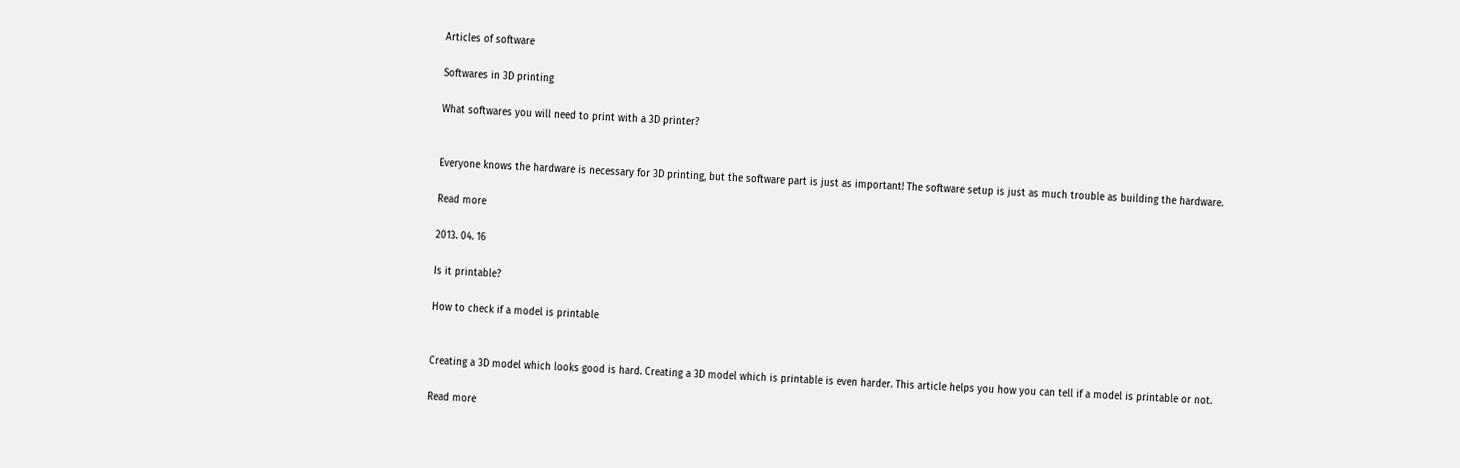Articles of software

Softwares in 3D printing

What softwares you will need to print with a 3D printer?


Everyone knows the hardware is necessary for 3D printing, but the software part is just as important! The software setup is just as much trouble as building the hardware.

Read more

2013. 04. 16

Is it printable?

How to check if a model is printable


Creating a 3D model which looks good is hard. Creating a 3D model which is printable is even harder. This article helps you how you can tell if a model is printable or not.

Read more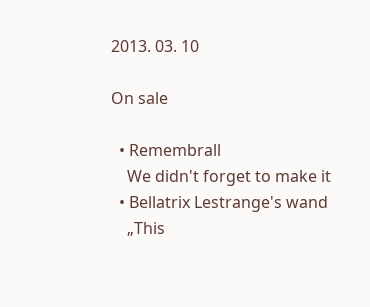2013. 03. 10

On sale

  • Remembrall
    We didn't forget to make it
  • Bellatrix Lestrange's wand
    „This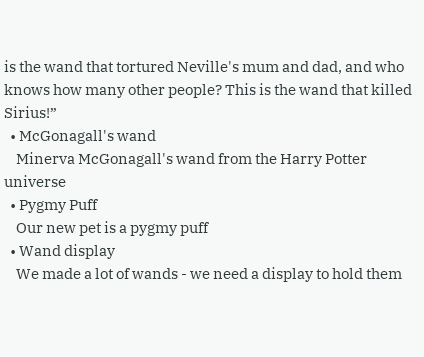is the wand that tortured Neville's mum and dad, and who knows how many other people? This is the wand that killed Sirius!”
  • McGonagall's wand
    Minerva McGonagall's wand from the Harry Potter universe
  • Pygmy Puff
    Our new pet is a pygmy puff
  • Wand display
    We made a lot of wands - we need a display to hold them